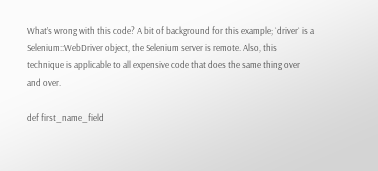What’s wrong with this code? A bit of background for this example; `driver` is a Selenium::WebDriver object, the Selenium server is remote. Also, this technique is applicable to all expensive code that does the same thing over and over.

def first_name_field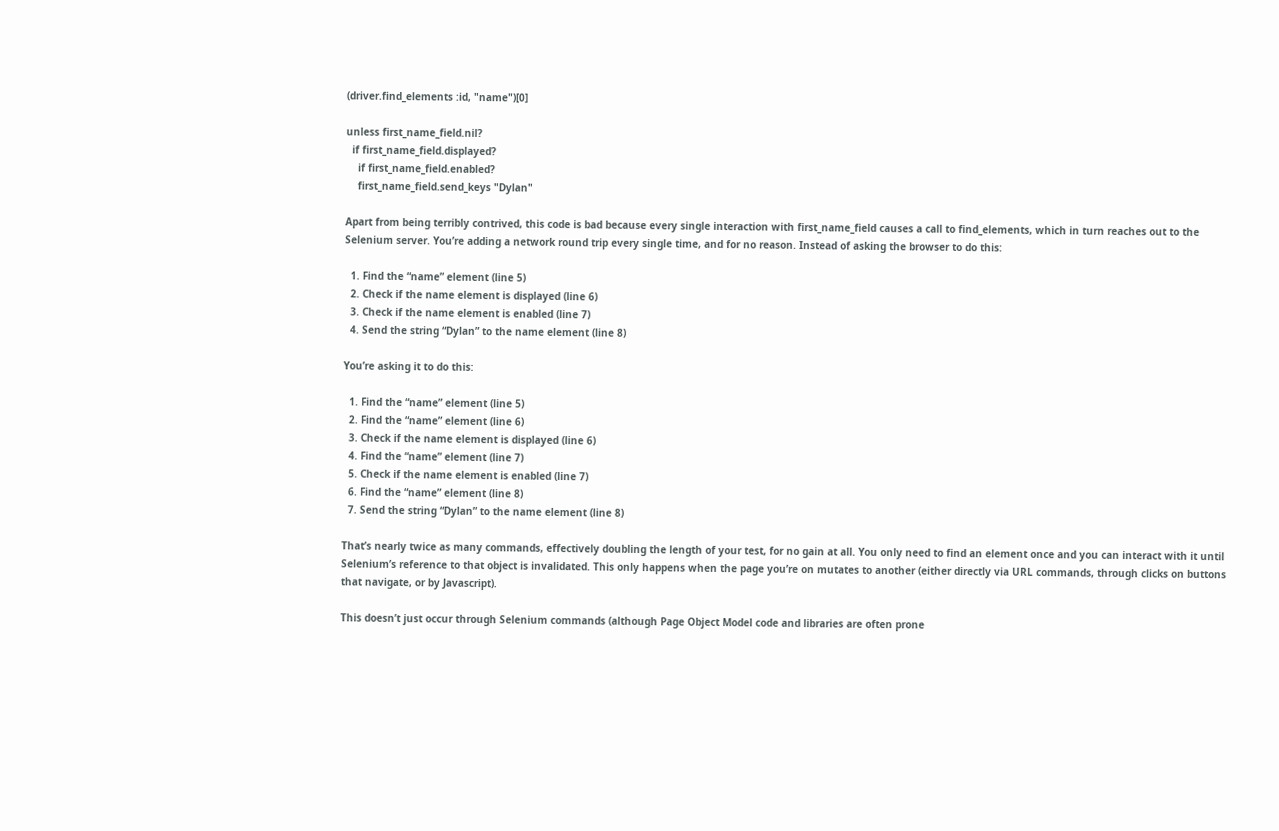(driver.find_elements :id, "name")[0]

unless first_name_field.nil?
  if first_name_field.displayed?
    if first_name_field.enabled?
    first_name_field.send_keys "Dylan"

Apart from being terribly contrived, this code is bad because every single interaction with first_name_field causes a call to find_elements, which in turn reaches out to the Selenium server. You’re adding a network round trip every single time, and for no reason. Instead of asking the browser to do this:

  1. Find the “name” element (line 5)
  2. Check if the name element is displayed (line 6)
  3. Check if the name element is enabled (line 7)
  4. Send the string “Dylan” to the name element (line 8)

You’re asking it to do this:

  1. Find the “name” element (line 5)
  2. Find the “name” element (line 6)
  3. Check if the name element is displayed (line 6)
  4. Find the “name” element (line 7)
  5. Check if the name element is enabled (line 7)
  6. Find the “name” element (line 8)
  7. Send the string “Dylan” to the name element (line 8)

That’s nearly twice as many commands, effectively doubling the length of your test, for no gain at all. You only need to find an element once and you can interact with it until Selenium’s reference to that object is invalidated. This only happens when the page you’re on mutates to another (either directly via URL commands, through clicks on buttons that navigate, or by Javascript).

This doesn’t just occur through Selenium commands (although Page Object Model code and libraries are often prone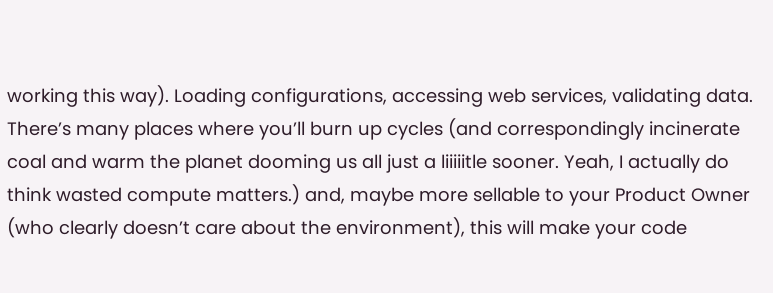working this way). Loading configurations, accessing web services, validating data. There’s many places where you’ll burn up cycles (and correspondingly incinerate coal and warm the planet dooming us all just a liiiiitle sooner. Yeah, I actually do think wasted compute matters.) and, maybe more sellable to your Product Owner (who clearly doesn’t care about the environment), this will make your code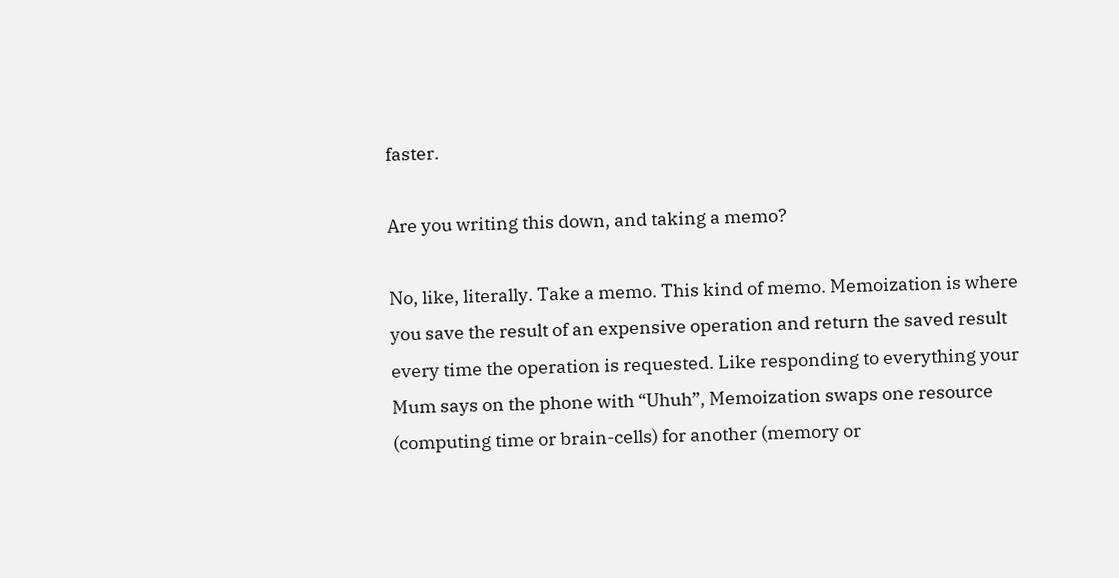faster.

Are you writing this down, and taking a memo?

No, like, literally. Take a memo. This kind of memo. Memoization is where you save the result of an expensive operation and return the saved result every time the operation is requested. Like responding to everything your Mum says on the phone with “Uhuh”, Memoization swaps one resource (computing time or brain-cells) for another (memory or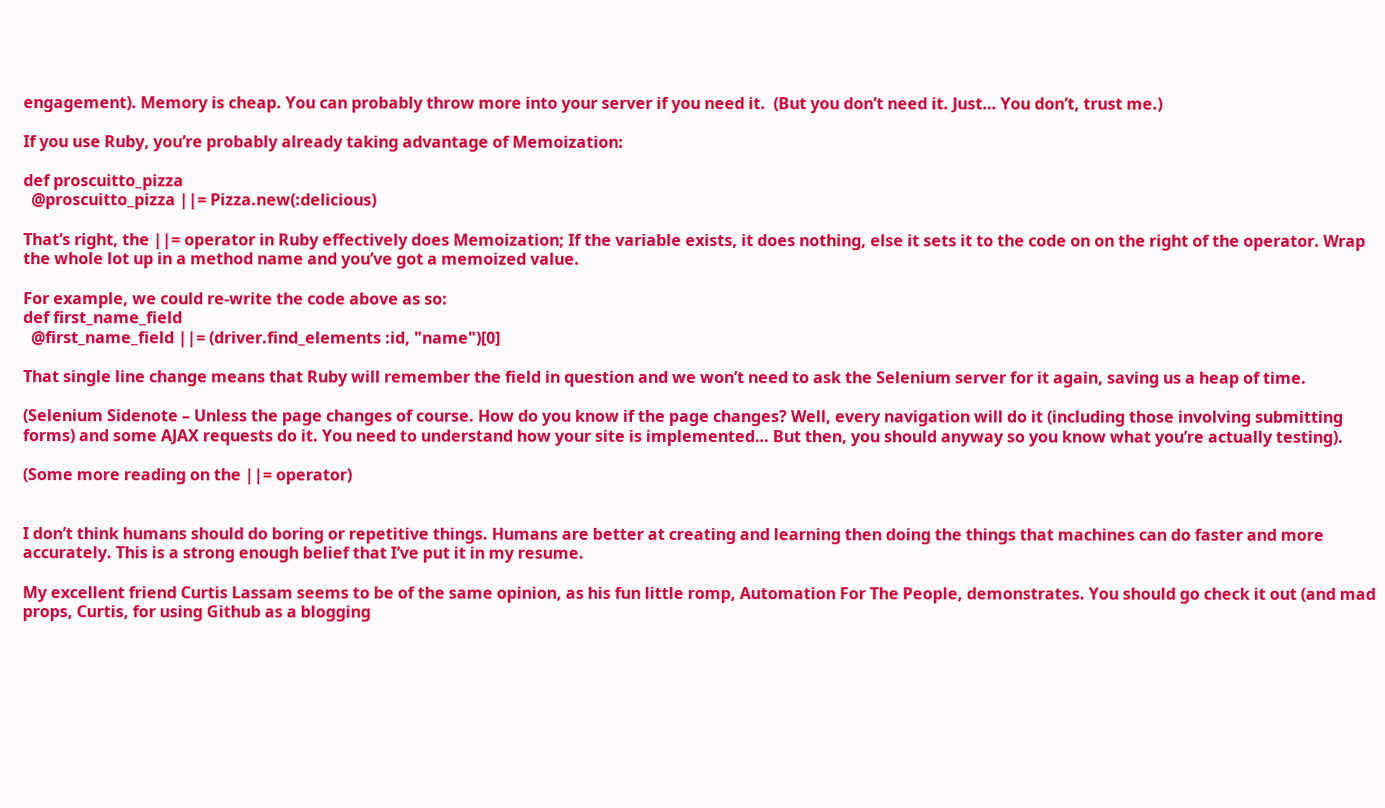engagement). Memory is cheap. You can probably throw more into your server if you need it.  (But you don’t need it. Just… You don’t, trust me.)

If you use Ruby, you’re probably already taking advantage of Memoization:

def proscuitto_pizza
  @proscuitto_pizza ||= Pizza.new(:delicious)

That’s right, the ||= operator in Ruby effectively does Memoization; If the variable exists, it does nothing, else it sets it to the code on on the right of the operator. Wrap the whole lot up in a method name and you’ve got a memoized value.

For example, we could re-write the code above as so:
def first_name_field
  @first_name_field ||= (driver.find_elements :id, "name")[0]

That single line change means that Ruby will remember the field in question and we won’t need to ask the Selenium server for it again, saving us a heap of time.

(Selenium Sidenote – Unless the page changes of course. How do you know if the page changes? Well, every navigation will do it (including those involving submitting forms) and some AJAX requests do it. You need to understand how your site is implemented… But then, you should anyway so you know what you’re actually testing).

(Some more reading on the ||= operator)


I don’t think humans should do boring or repetitive things. Humans are better at creating and learning then doing the things that machines can do faster and more accurately. This is a strong enough belief that I’ve put it in my resume.

My excellent friend Curtis Lassam seems to be of the same opinion, as his fun little romp, Automation For The People, demonstrates. You should go check it out (and mad props, Curtis, for using Github as a blogging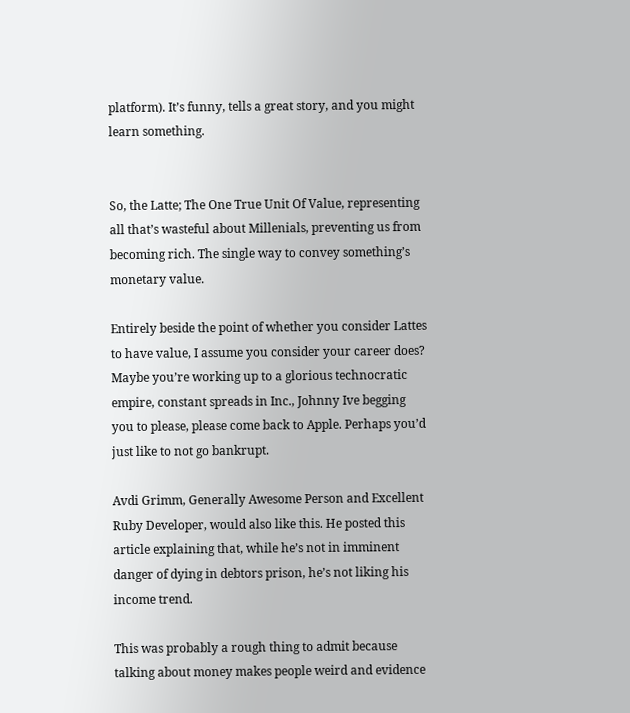platform). It’s funny, tells a great story, and you might learn something.


So, the Latte; The One True Unit Of Value, representing all that’s wasteful about Millenials, preventing us from becoming rich. The single way to convey something’s monetary value.

Entirely beside the point of whether you consider Lattes to have value, I assume you consider your career does? Maybe you’re working up to a glorious technocratic empire, constant spreads in Inc., Johnny Ive begging you to please, please come back to Apple. Perhaps you’d just like to not go bankrupt.

Avdi Grimm, Generally Awesome Person and Excellent Ruby Developer, would also like this. He posted this article explaining that, while he’s not in imminent danger of dying in debtors prison, he’s not liking his income trend.

This was probably a rough thing to admit because talking about money makes people weird and evidence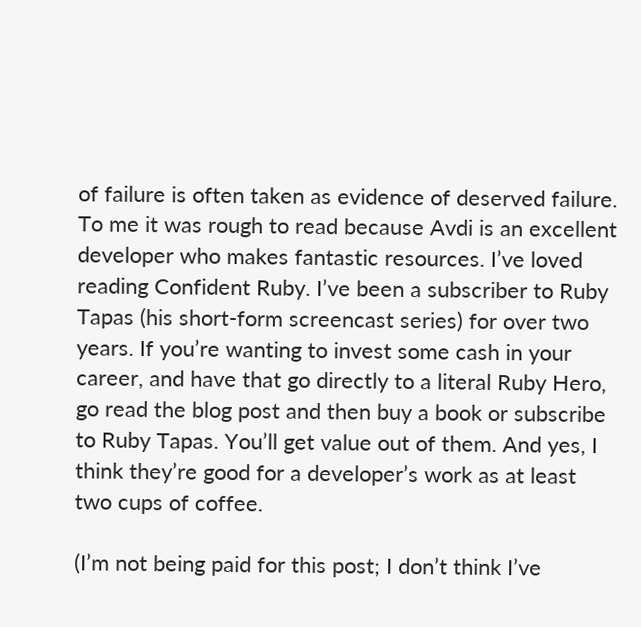of failure is often taken as evidence of deserved failure. To me it was rough to read because Avdi is an excellent developer who makes fantastic resources. I’ve loved reading Confident Ruby. I’ve been a subscriber to Ruby Tapas (his short-form screencast series) for over two years. If you’re wanting to invest some cash in your career, and have that go directly to a literal Ruby Hero, go read the blog post and then buy a book or subscribe to Ruby Tapas. You’ll get value out of them. And yes, I think they’re good for a developer’s work as at least two cups of coffee.

(I’m not being paid for this post; I don’t think I’ve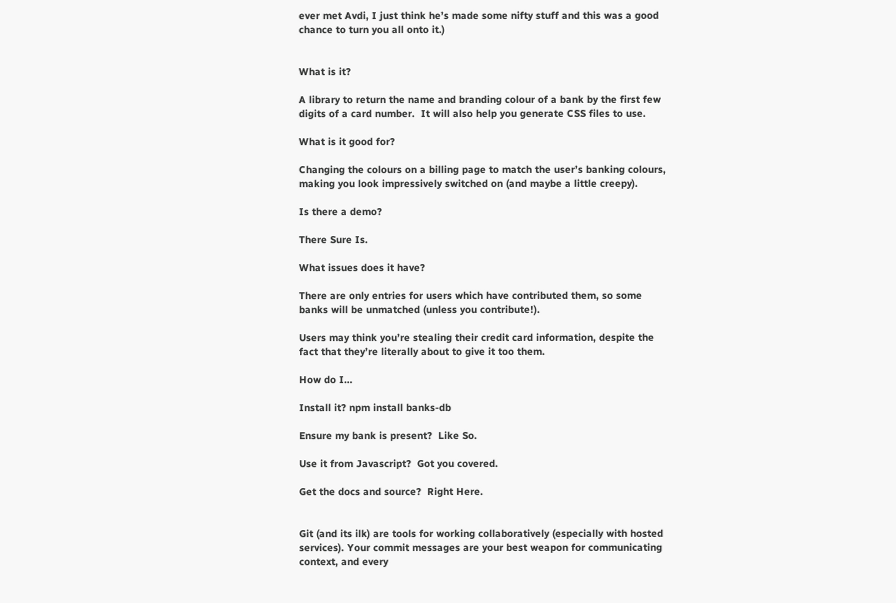ever met Avdi, I just think he’s made some nifty stuff and this was a good chance to turn you all onto it.)


What is it?

A library to return the name and branding colour of a bank by the first few digits of a card number.  It will also help you generate CSS files to use.

What is it good for?

Changing the colours on a billing page to match the user’s banking colours, making you look impressively switched on (and maybe a little creepy).

Is there a demo?

There Sure Is.

What issues does it have?

There are only entries for users which have contributed them, so some banks will be unmatched (unless you contribute!).

Users may think you’re stealing their credit card information, despite the fact that they’re literally about to give it too them.

How do I…

Install it? npm install banks-db

Ensure my bank is present?  Like So.

Use it from Javascript?  Got you covered.

Get the docs and source?  Right Here.


Git (and its ilk) are tools for working collaboratively (especially with hosted services). Your commit messages are your best weapon for communicating context, and every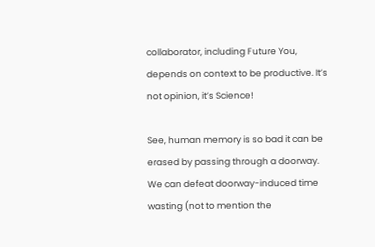collaborator, including Future You, depends on context to be productive. It’s not opinion, it’s Science!

See, human memory is so bad it can be erased by passing through a doorway. We can defeat doorway-induced time wasting (not to mention the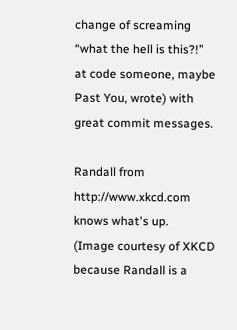change of screaming “what the hell is this?!” at code someone, maybe Past You, wrote) with great commit messages.

Randall from http://www.xkcd.com knows what's up.
(Image courtesy of XKCD because Randall is a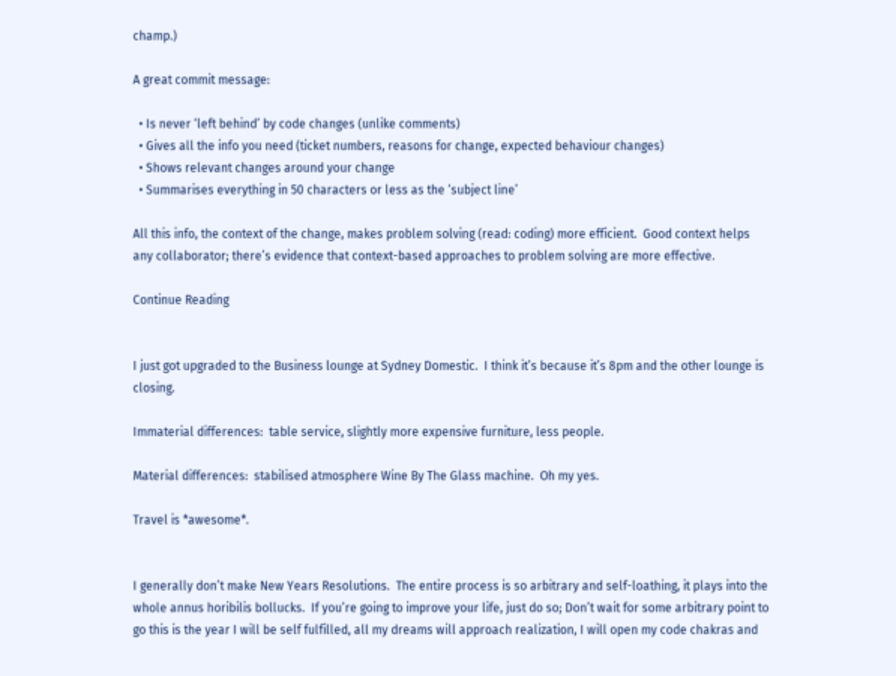champ.)

A great commit message:

  • Is never ‘left behind’ by code changes (unlike comments)
  • Gives all the info you need (ticket numbers, reasons for change, expected behaviour changes)
  • Shows relevant changes around your change
  • Summarises everything in 50 characters or less as the ‘subject line’

All this info, the context of the change, makes problem solving (read: coding) more efficient.  Good context helps any collaborator; there’s evidence that context-based approaches to problem solving are more effective.

Continue Reading


I just got upgraded to the Business lounge at Sydney Domestic.  I think it’s because it’s 8pm and the other lounge is closing.

Immaterial differences:  table service, slightly more expensive furniture, less people.

Material differences:  stabilised atmosphere Wine By The Glass machine.  Oh my yes.

Travel is *awesome*.


I generally don’t make New Years Resolutions.  The entire process is so arbitrary and self-loathing, it plays into the whole annus horibilis bollucks.  If you’re going to improve your life, just do so; Don’t wait for some arbitrary point to go this is the year I will be self fulfilled, all my dreams will approach realization, I will open my code chakras and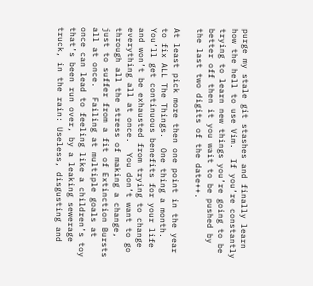purge my stale git stashes and finally learn how the hell to use Vim.  If you’re constantly trying to learn new things you’re going to be better off then it you wait to be pushed by the last two digits of the date++.

At least pick more then one point in the year to fix ALL The Things.  One thing a month.  You’ll get continuous benefits for your life and won’t be exhausted from trying to change everything all at once.  You don’t want to go through all the stress of making a change, just to suffer from a fit of Extinction Bursts all at once.  Failing at multiple goals at once can lead to feeling like a children’s toy that’s been run over, by a leaking sewerage truck, in the rain: Useless, disgusting and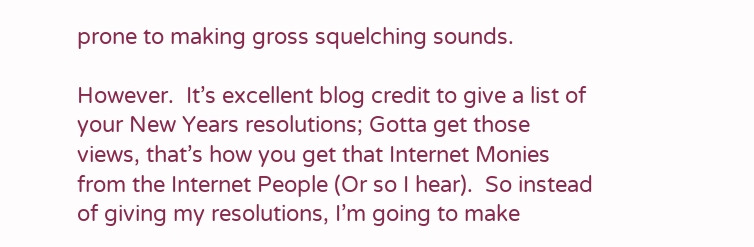prone to making gross squelching sounds.

However.  It’s excellent blog credit to give a list of your New Years resolutions; Gotta get those views, that’s how you get that Internet Monies from the Internet People (Or so I hear).  So instead of giving my resolutions, I’m going to make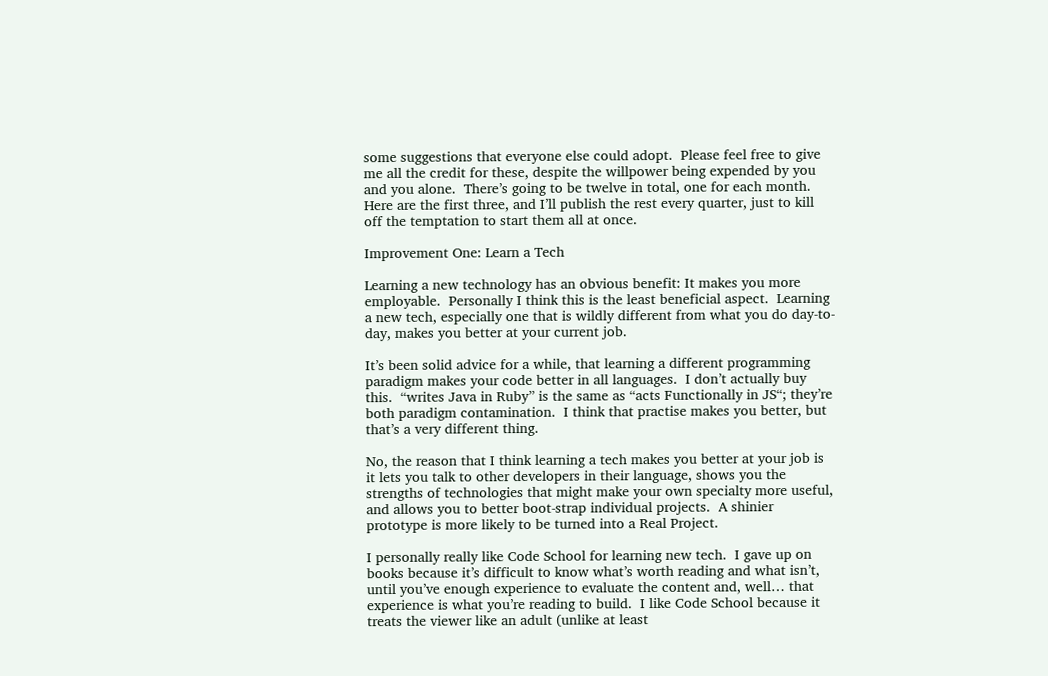some suggestions that everyone else could adopt.  Please feel free to give me all the credit for these, despite the willpower being expended by you and you alone.  There’s going to be twelve in total, one for each month.  Here are the first three, and I’ll publish the rest every quarter, just to kill off the temptation to start them all at once.

Improvement One: Learn a Tech

Learning a new technology has an obvious benefit: It makes you more employable.  Personally I think this is the least beneficial aspect.  Learning a new tech, especially one that is wildly different from what you do day-to-day, makes you better at your current job.

It’s been solid advice for a while, that learning a different programming paradigm makes your code better in all languages.  I don’t actually buy this.  “writes Java in Ruby” is the same as “acts Functionally in JS“; they’re both paradigm contamination.  I think that practise makes you better, but that’s a very different thing.

No, the reason that I think learning a tech makes you better at your job is it lets you talk to other developers in their language, shows you the strengths of technologies that might make your own specialty more useful, and allows you to better boot-strap individual projects.  A shinier prototype is more likely to be turned into a Real Project.

I personally really like Code School for learning new tech.  I gave up on books because it’s difficult to know what’s worth reading and what isn’t, until you’ve enough experience to evaluate the content and, well… that experience is what you’re reading to build.  I like Code School because it treats the viewer like an adult (unlike at least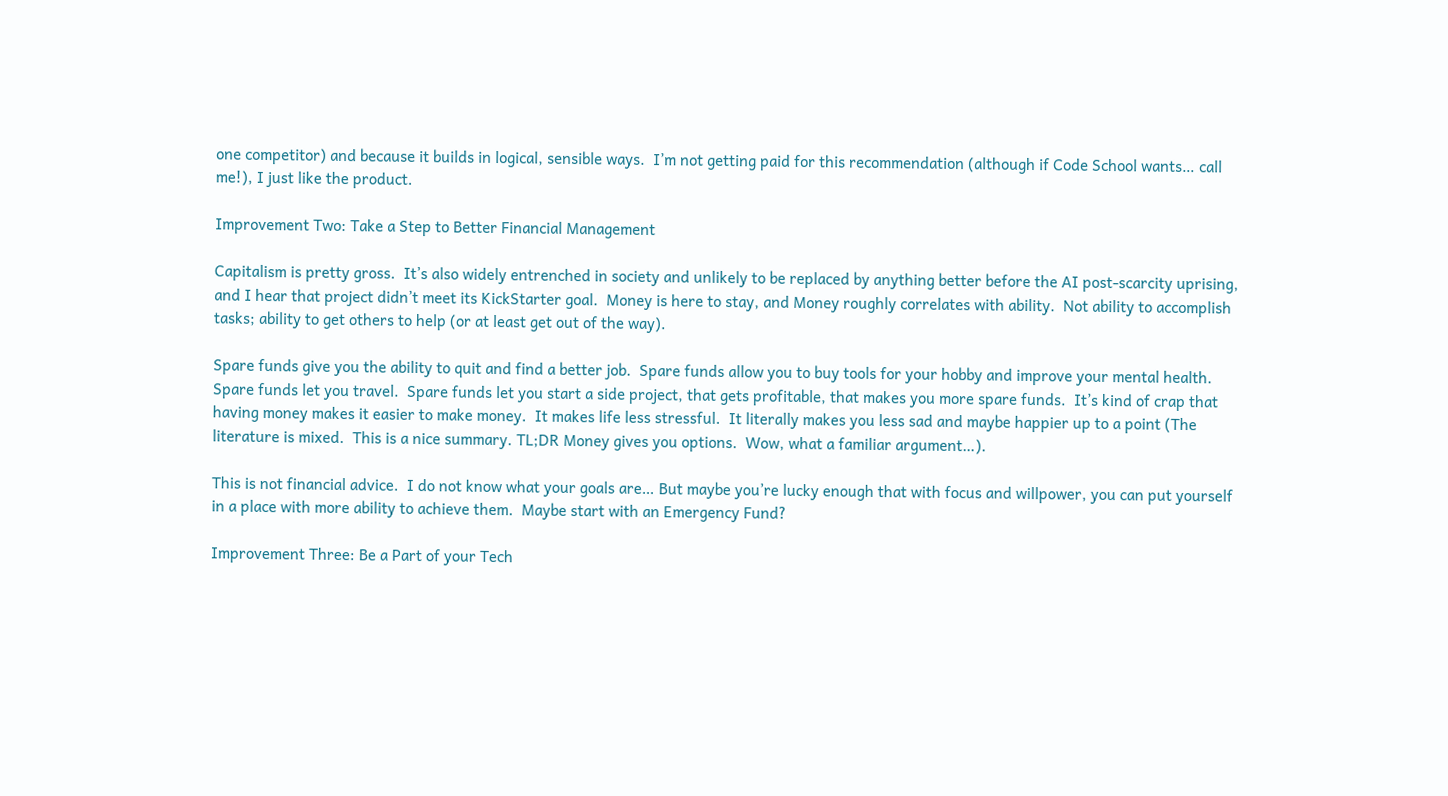one competitor) and because it builds in logical, sensible ways.  I’m not getting paid for this recommendation (although if Code School wants… call me!), I just like the product.

Improvement Two: Take a Step to Better Financial Management

Capitalism is pretty gross.  It’s also widely entrenched in society and unlikely to be replaced by anything better before the AI post-scarcity uprising, and I hear that project didn’t meet its KickStarter goal.  Money is here to stay, and Money roughly correlates with ability.  Not ability to accomplish tasks; ability to get others to help (or at least get out of the way).

Spare funds give you the ability to quit and find a better job.  Spare funds allow you to buy tools for your hobby and improve your mental health.  Spare funds let you travel.  Spare funds let you start a side project, that gets profitable, that makes you more spare funds.  It’s kind of crap that having money makes it easier to make money.  It makes life less stressful.  It literally makes you less sad and maybe happier up to a point (The literature is mixed.  This is a nice summary. TL;DR Money gives you options.  Wow, what a familiar argument…).

This is not financial advice.  I do not know what your goals are… But maybe you’re lucky enough that with focus and willpower, you can put yourself in a place with more ability to achieve them.  Maybe start with an Emergency Fund?

Improvement Three: Be a Part of your Tech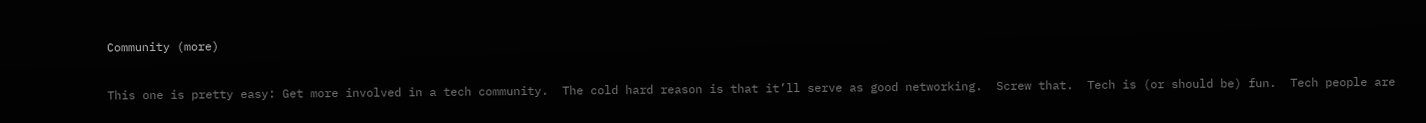Community (more)

This one is pretty easy: Get more involved in a tech community.  The cold hard reason is that it’ll serve as good networking.  Screw that.  Tech is (or should be) fun.  Tech people are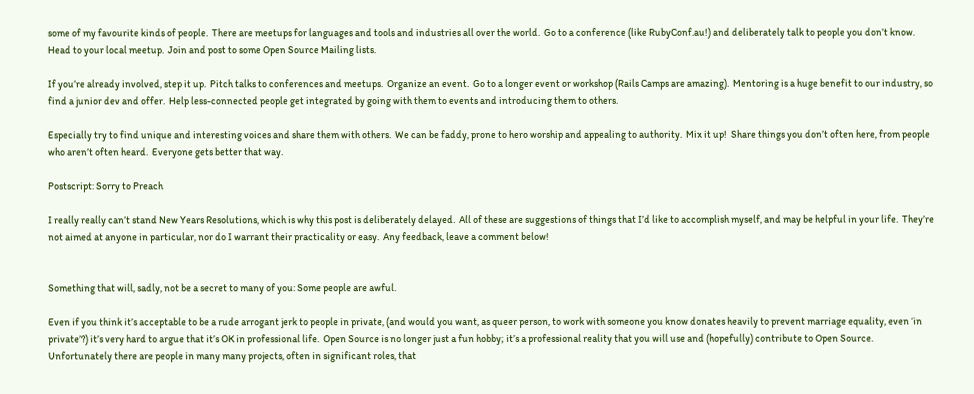some of my favourite kinds of people.  There are meetups for languages and tools and industries all over the world.  Go to a conference (like RubyConf.au!) and deliberately talk to people you don’t know. Head to your local meetup.  Join and post to some Open Source Mailing lists.

If you’re already involved, step it up.  Pitch talks to conferences and meetups.  Organize an event.  Go to a longer event or workshop (Rails Camps are amazing).  Mentoring is a huge benefit to our industry, so find a junior dev and offer.  Help less-connected people get integrated by going with them to events and introducing them to others.

Especially try to find unique and interesting voices and share them with others.  We can be faddy, prone to hero worship and appealing to authority.  Mix it up!  Share things you don’t often here, from people who aren’t often heard.  Everyone gets better that way.

Postscript: Sorry to Preach

I really really can’t stand New Years Resolutions, which is why this post is deliberately delayed.  All of these are suggestions of things that I’d like to accomplish myself, and may be helpful in your life.  They’re not aimed at anyone in particular, nor do I warrant their practicality or easy.  Any feedback, leave a comment below!


Something that will, sadly, not be a secret to many of you: Some people are awful.

Even if you think it’s acceptable to be a rude arrogant jerk to people in private, (and would you want, as queer person, to work with someone you know donates heavily to prevent marriage equality, even ‘in private’?) it’s very hard to argue that it’s OK in professional life.  Open Source is no longer just a fun hobby; it’s a professional reality that you will use and (hopefully) contribute to Open Source.  Unfortunately there are people in many many projects, often in significant roles, that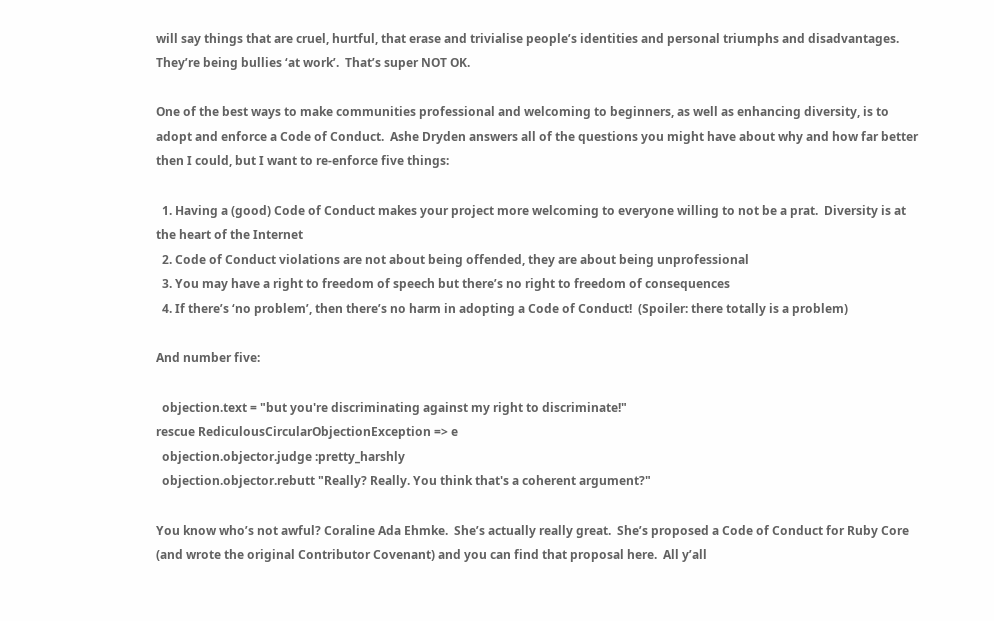will say things that are cruel, hurtful, that erase and trivialise people’s identities and personal triumphs and disadvantages.  They’re being bullies ‘at work’.  That’s super NOT OK.

One of the best ways to make communities professional and welcoming to beginners, as well as enhancing diversity, is to adopt and enforce a Code of Conduct.  Ashe Dryden answers all of the questions you might have about why and how far better then I could, but I want to re-enforce five things:

  1. Having a (good) Code of Conduct makes your project more welcoming to everyone willing to not be a prat.  Diversity is at the heart of the Internet
  2. Code of Conduct violations are not about being offended, they are about being unprofessional
  3. You may have a right to freedom of speech but there’s no right to freedom of consequences
  4. If there’s ‘no problem’, then there’s no harm in adopting a Code of Conduct!  (Spoiler: there totally is a problem)

And number five:

  objection.text = "but you're discriminating against my right to discriminate!"
rescue RediculousCircularObjectionException => e
  objection.objector.judge :pretty_harshly
  objection.objector.rebutt "Really? Really. You think that's a coherent argument?"

You know who’s not awful? Coraline Ada Ehmke.  She’s actually really great.  She’s proposed a Code of Conduct for Ruby Core (and wrote the original Contributor Covenant) and you can find that proposal here.  All y’all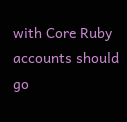with Core Ruby accounts should go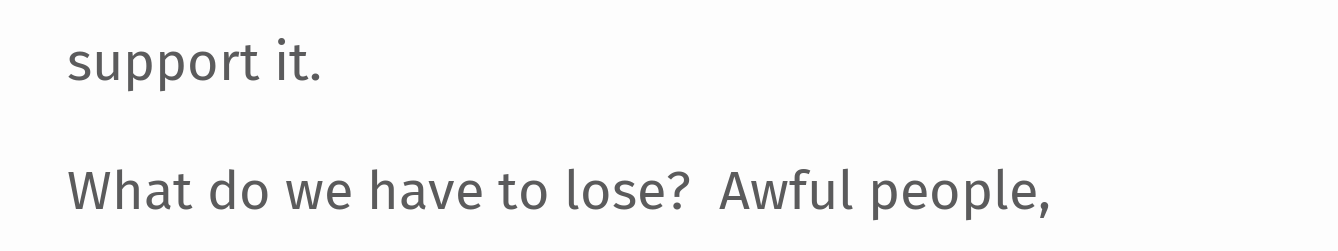support it.

What do we have to lose?  Awful people,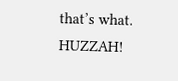that’s what.  HUZZAH!